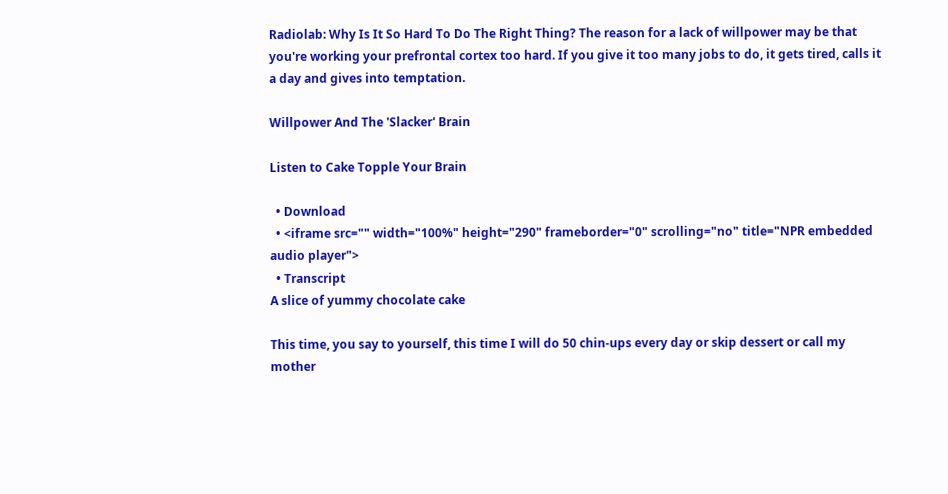Radiolab: Why Is It So Hard To Do The Right Thing? The reason for a lack of willpower may be that you're working your prefrontal cortex too hard. If you give it too many jobs to do, it gets tired, calls it a day and gives into temptation.

Willpower And The 'Slacker' Brain

Listen to Cake Topple Your Brain

  • Download
  • <iframe src="" width="100%" height="290" frameborder="0" scrolling="no" title="NPR embedded audio player">
  • Transcript
A slice of yummy chocolate cake

This time, you say to yourself, this time I will do 50 chin-ups every day or skip dessert or call my mother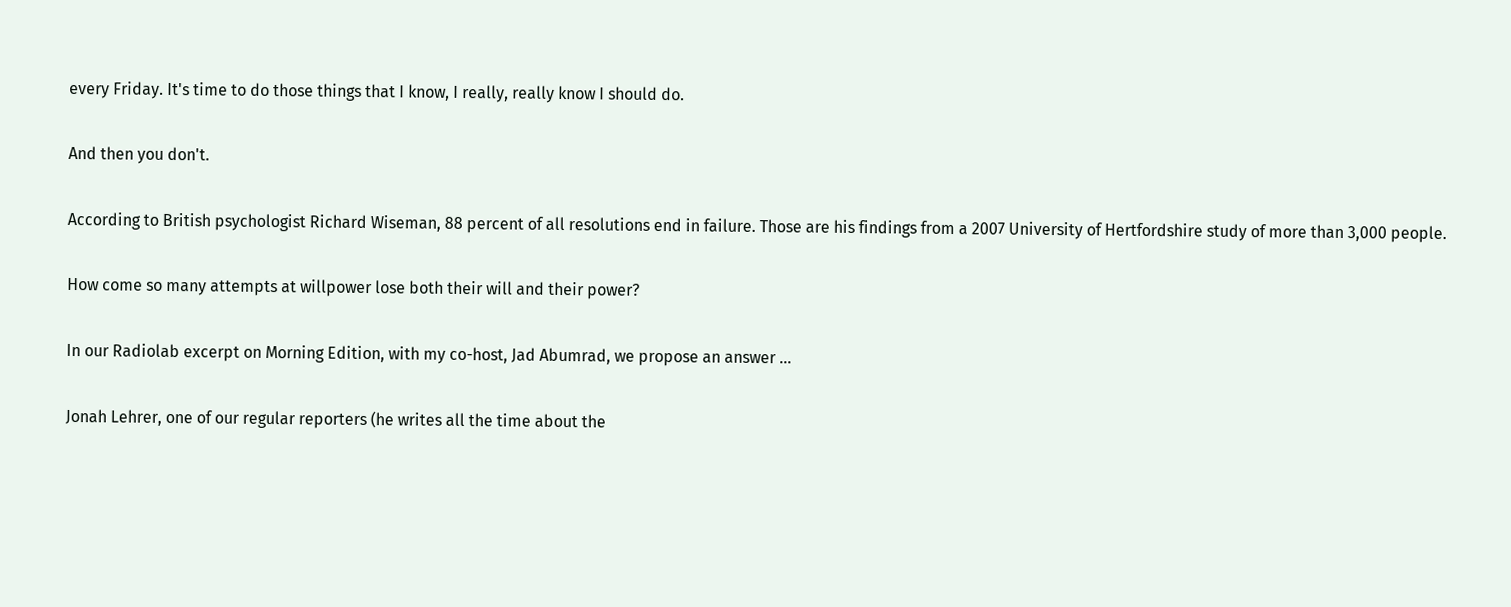every Friday. It's time to do those things that I know, I really, really know I should do.

And then you don't.

According to British psychologist Richard Wiseman, 88 percent of all resolutions end in failure. Those are his findings from a 2007 University of Hertfordshire study of more than 3,000 people.

How come so many attempts at willpower lose both their will and their power?

In our Radiolab excerpt on Morning Edition, with my co-host, Jad Abumrad, we propose an answer ...

Jonah Lehrer, one of our regular reporters (he writes all the time about the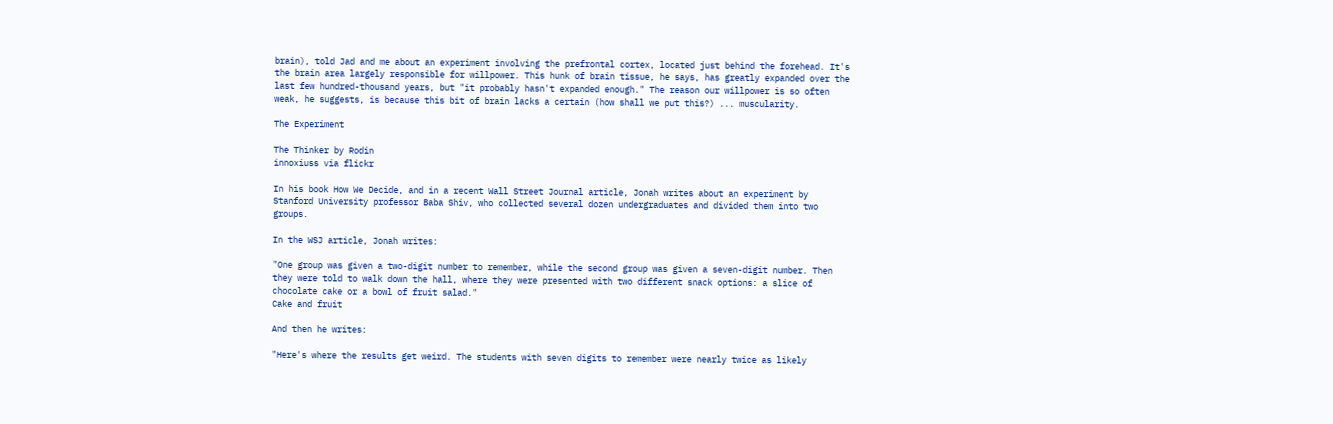brain), told Jad and me about an experiment involving the prefrontal cortex, located just behind the forehead. It's the brain area largely responsible for willpower. This hunk of brain tissue, he says, has greatly expanded over the last few hundred-thousand years, but "it probably hasn't expanded enough." The reason our willpower is so often weak, he suggests, is because this bit of brain lacks a certain (how shall we put this?) ... muscularity.

The Experiment

The Thinker by Rodin
innoxiuss via flickr

In his book How We Decide, and in a recent Wall Street Journal article, Jonah writes about an experiment by Stanford University professor Baba Shiv, who collected several dozen undergraduates and divided them into two groups.

In the WSJ article, Jonah writes:

"One group was given a two-digit number to remember, while the second group was given a seven-digit number. Then they were told to walk down the hall, where they were presented with two different snack options: a slice of chocolate cake or a bowl of fruit salad."
Cake and fruit

And then he writes:

"Here's where the results get weird. The students with seven digits to remember were nearly twice as likely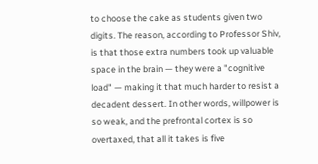to choose the cake as students given two digits. The reason, according to Professor Shiv, is that those extra numbers took up valuable space in the brain — they were a "cognitive load" — making it that much harder to resist a decadent dessert. In other words, willpower is so weak, and the prefrontal cortex is so overtaxed, that all it takes is five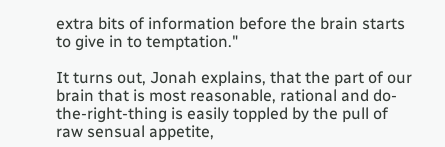extra bits of information before the brain starts to give in to temptation."

It turns out, Jonah explains, that the part of our brain that is most reasonable, rational and do-the-right-thing is easily toppled by the pull of raw sensual appetite,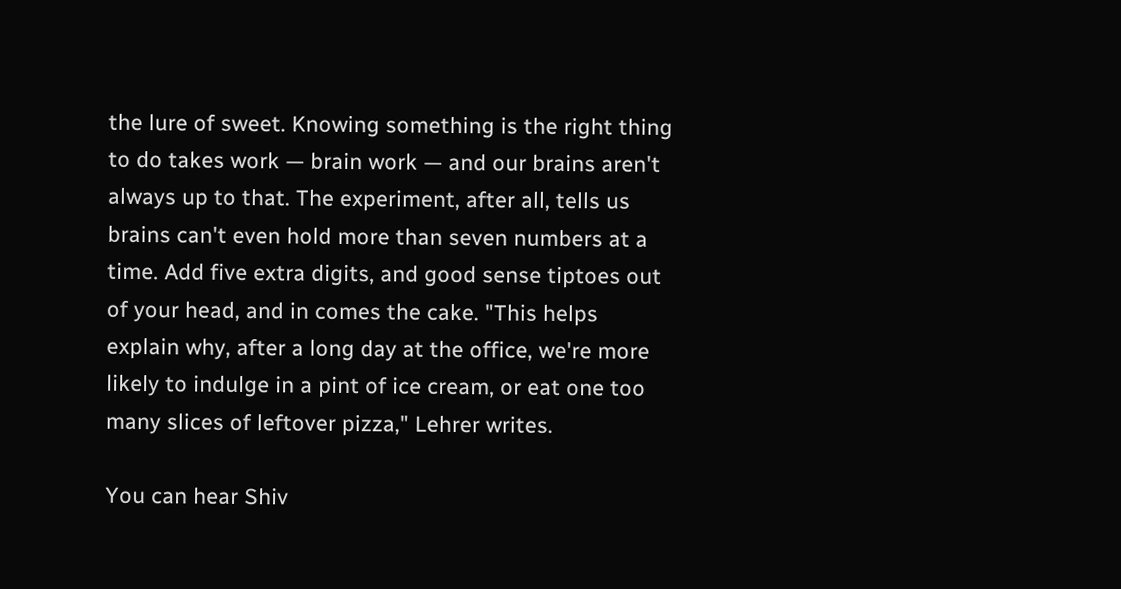the lure of sweet. Knowing something is the right thing to do takes work — brain work — and our brains aren't always up to that. The experiment, after all, tells us brains can't even hold more than seven numbers at a time. Add five extra digits, and good sense tiptoes out of your head, and in comes the cake. "This helps explain why, after a long day at the office, we're more likely to indulge in a pint of ice cream, or eat one too many slices of leftover pizza," Lehrer writes.

You can hear Shiv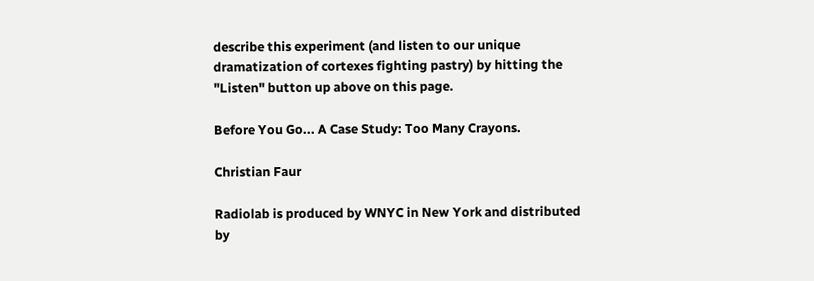describe this experiment (and listen to our unique dramatization of cortexes fighting pastry) by hitting the "Listen" button up above on this page.

Before You Go... A Case Study: Too Many Crayons.

Christian Faur

Radiolab is produced by WNYC in New York and distributed by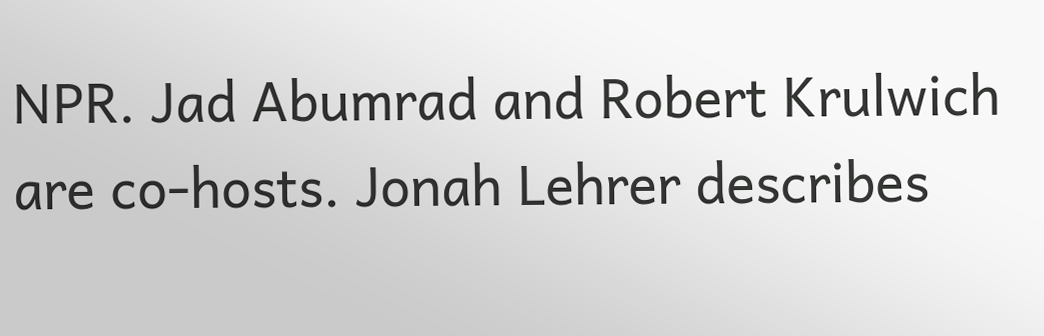NPR. Jad Abumrad and Robert Krulwich are co-hosts. Jonah Lehrer describes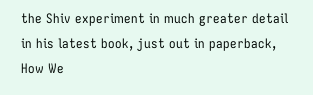the Shiv experiment in much greater detail in his latest book, just out in paperback, How We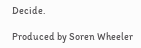Decide.

Produced by Soren Wheeler